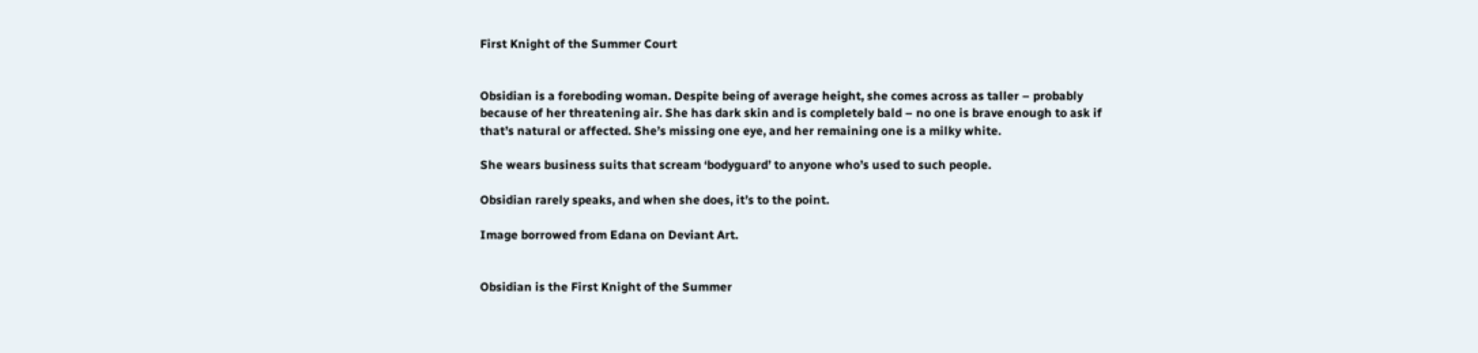First Knight of the Summer Court


Obsidian is a foreboding woman. Despite being of average height, she comes across as taller – probably because of her threatening air. She has dark skin and is completely bald – no one is brave enough to ask if that’s natural or affected. She’s missing one eye, and her remaining one is a milky white.

She wears business suits that scream ‘bodyguard’ to anyone who’s used to such people.

Obsidian rarely speaks, and when she does, it’s to the point.

Image borrowed from Edana on Deviant Art.


Obsidian is the First Knight of the Summer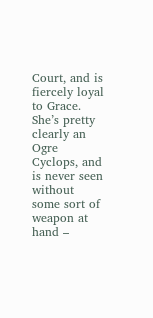Court, and is fiercely loyal to Grace. She’s pretty clearly an Ogre Cyclops, and is never seen without some sort of weapon at hand –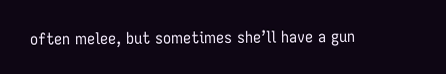often melee, but sometimes she’ll have a gun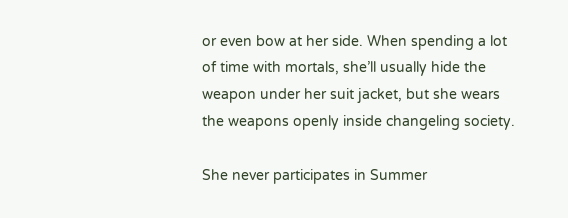or even bow at her side. When spending a lot of time with mortals, she’ll usually hide the weapon under her suit jacket, but she wears the weapons openly inside changeling society.

She never participates in Summer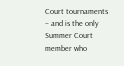Court tournaments – and is the only Summer Court member who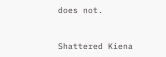does not.


Shattered Kiena